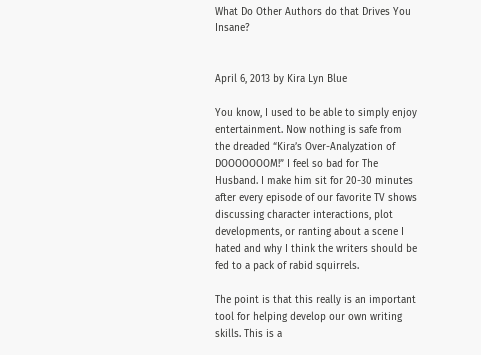What Do Other Authors do that Drives You Insane?


April 6, 2013 by Kira Lyn Blue

You know, I used to be able to simply enjoy entertainment. Now nothing is safe from the dreaded “Kira’s Over-Analyzation of DOOOOOOOM!” I feel so bad for The Husband. I make him sit for 20-30 minutes after every episode of our favorite TV shows discussing character interactions, plot developments, or ranting about a scene I hated and why I think the writers should be fed to a pack of rabid squirrels.

The point is that this really is an important tool for helping develop our own writing skills. This is a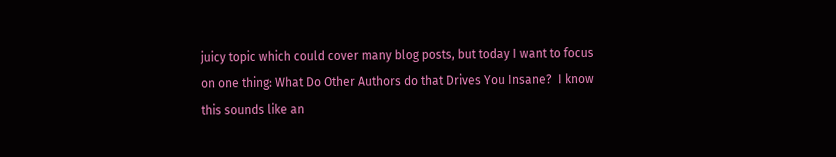juicy topic which could cover many blog posts, but today I want to focus on one thing: What Do Other Authors do that Drives You Insane?  I know this sounds like an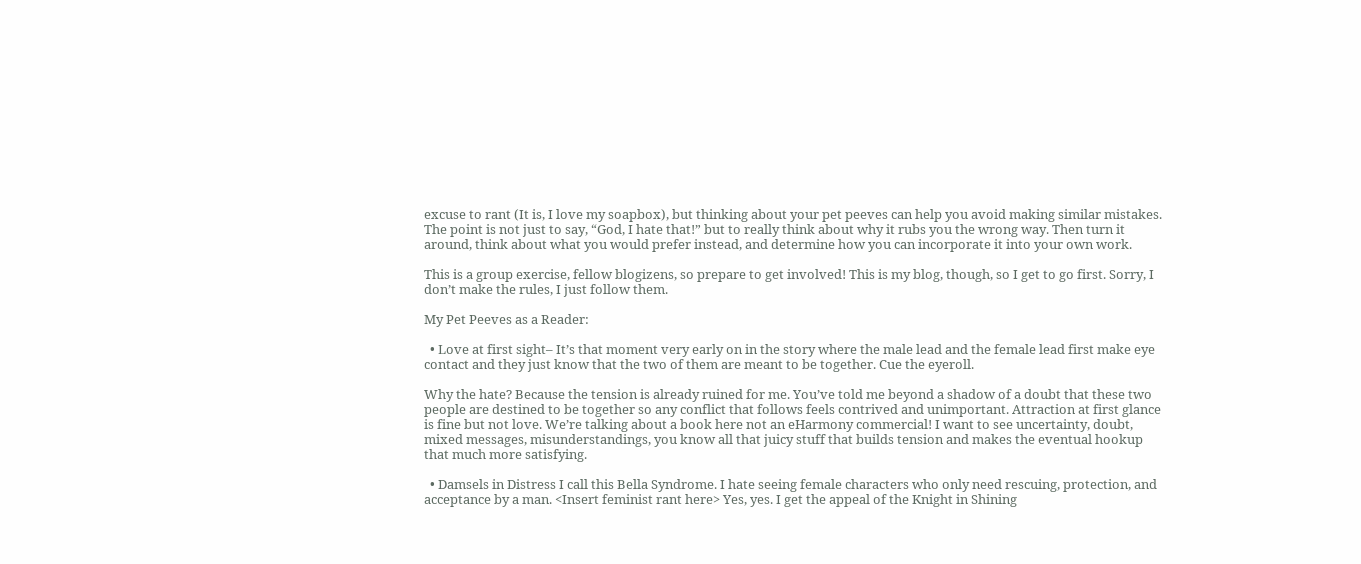excuse to rant (It is, I love my soapbox), but thinking about your pet peeves can help you avoid making similar mistakes. The point is not just to say, “God, I hate that!” but to really think about why it rubs you the wrong way. Then turn it around, think about what you would prefer instead, and determine how you can incorporate it into your own work.

This is a group exercise, fellow blogizens, so prepare to get involved! This is my blog, though, so I get to go first. Sorry, I don’t make the rules, I just follow them.

My Pet Peeves as a Reader:

  • Love at first sight– It’s that moment very early on in the story where the male lead and the female lead first make eye contact and they just know that the two of them are meant to be together. Cue the eyeroll.

Why the hate? Because the tension is already ruined for me. You’ve told me beyond a shadow of a doubt that these two people are destined to be together so any conflict that follows feels contrived and unimportant. Attraction at first glance is fine but not love. We’re talking about a book here not an eHarmony commercial! I want to see uncertainty, doubt, mixed messages, misunderstandings, you know all that juicy stuff that builds tension and makes the eventual hookup that much more satisfying.

  • Damsels in Distress I call this Bella Syndrome. I hate seeing female characters who only need rescuing, protection, and acceptance by a man. <Insert feminist rant here> Yes, yes. I get the appeal of the Knight in Shining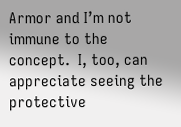Armor and I’m not immune to the concept.  I, too, can appreciate seeing the protective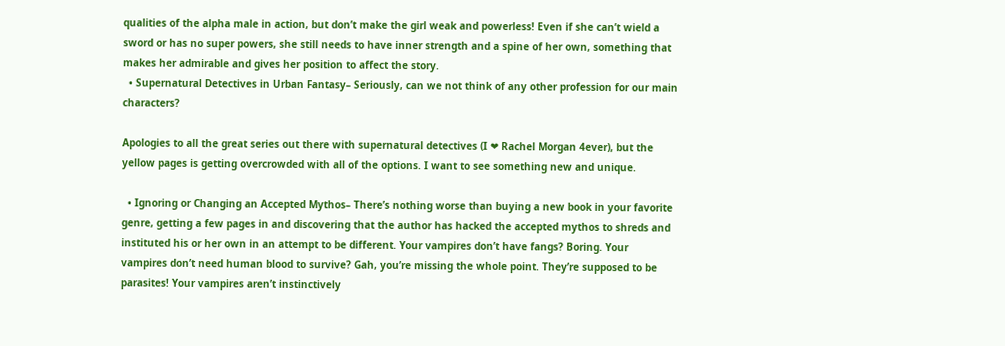qualities of the alpha male in action, but don’t make the girl weak and powerless! Even if she can’t wield a sword or has no super powers, she still needs to have inner strength and a spine of her own, something that makes her admirable and gives her position to affect the story.
  • Supernatural Detectives in Urban Fantasy– Seriously, can we not think of any other profession for our main characters?

Apologies to all the great series out there with supernatural detectives (I ❤ Rachel Morgan 4ever), but the yellow pages is getting overcrowded with all of the options. I want to see something new and unique.

  • Ignoring or Changing an Accepted Mythos– There’s nothing worse than buying a new book in your favorite genre, getting a few pages in and discovering that the author has hacked the accepted mythos to shreds and instituted his or her own in an attempt to be different. Your vampires don’t have fangs? Boring. Your vampires don’t need human blood to survive? Gah, you’re missing the whole point. They’re supposed to be parasites! Your vampires aren’t instinctively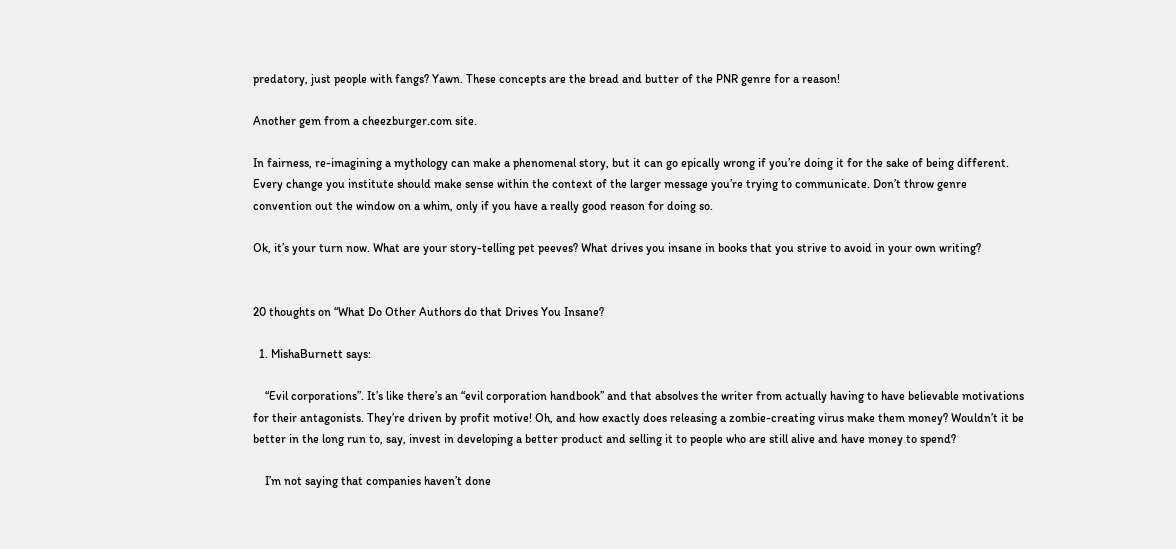predatory, just people with fangs? Yawn. These concepts are the bread and butter of the PNR genre for a reason!

Another gem from a cheezburger.com site.

In fairness, re-imagining a mythology can make a phenomenal story, but it can go epically wrong if you’re doing it for the sake of being different. Every change you institute should make sense within the context of the larger message you’re trying to communicate. Don’t throw genre convention out the window on a whim, only if you have a really good reason for doing so.

Ok, it’s your turn now. What are your story-telling pet peeves? What drives you insane in books that you strive to avoid in your own writing?


20 thoughts on “What Do Other Authors do that Drives You Insane?

  1. MishaBurnett says:

    “Evil corporations”. It’s like there’s an “evil corporation handbook” and that absolves the writer from actually having to have believable motivations for their antagonists. They’re driven by profit motive! Oh, and how exactly does releasing a zombie-creating virus make them money? Wouldn’t it be better in the long run to, say, invest in developing a better product and selling it to people who are still alive and have money to spend?

    I’m not saying that companies haven’t done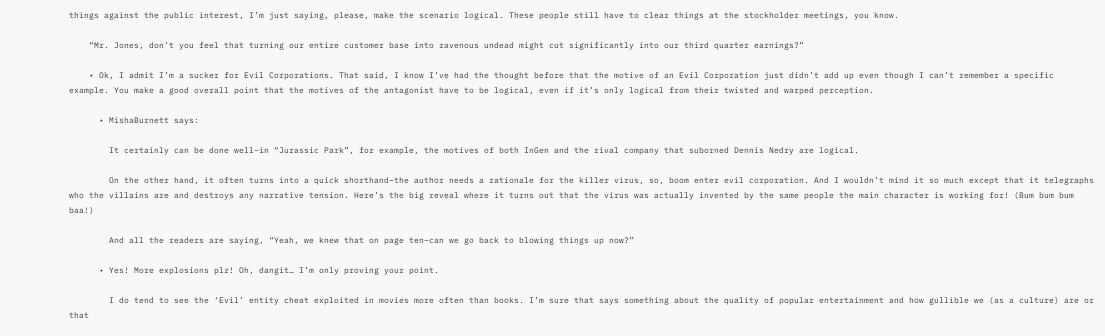things against the public interest, I’m just saying, please, make the scenario logical. These people still have to clear things at the stockholder meetings, you know.

    “Mr. Jones, don’t you feel that turning our entire customer base into ravenous undead might cut significantly into our third quarter earnings?”

    • Ok, I admit I’m a sucker for Evil Corporations. That said, I know I’ve had the thought before that the motive of an Evil Corporation just didn’t add up even though I can’t remember a specific example. You make a good overall point that the motives of the antagonist have to be logical, even if it’s only logical from their twisted and warped perception.

      • MishaBurnett says:

        It certainly can be done well–in “Jurassic Park”, for example, the motives of both InGen and the rival company that suborned Dennis Nedry are logical.

        On the other hand, it often turns into a quick shorthand–the author needs a rationale for the killer virus, so, boom enter evil corporation. And I wouldn’t mind it so much except that it telegraphs who the villains are and destroys any narrative tension. Here’s the big reveal where it turns out that the virus was actually invented by the same people the main character is working for! (Bum bum bum baa!)

        And all the readers are saying, “Yeah, we knew that on page ten–can we go back to blowing things up now?”

      • Yes! More explosions plz! Oh, dangit… I’m only proving your point.

        I do tend to see the ‘Evil’ entity cheat exploited in movies more often than books. I’m sure that says something about the quality of popular entertainment and how gullible we (as a culture) are or that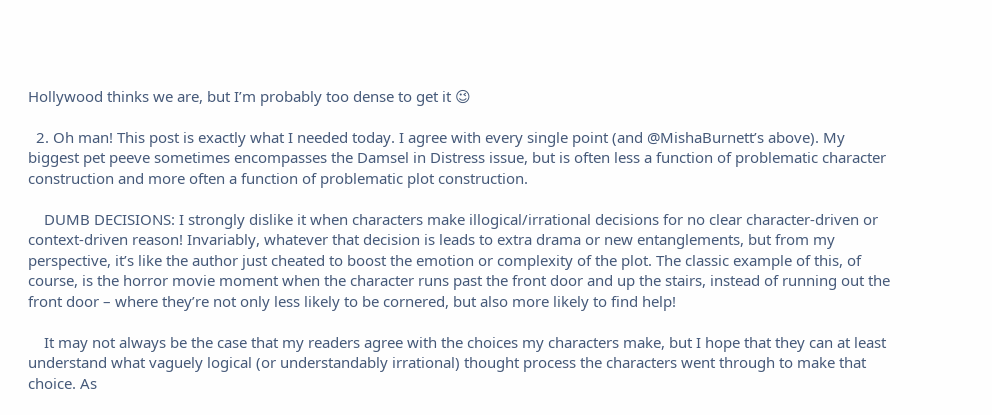Hollywood thinks we are, but I’m probably too dense to get it 😉

  2. Oh man! This post is exactly what I needed today. I agree with every single point (and @MishaBurnett’s above). My biggest pet peeve sometimes encompasses the Damsel in Distress issue, but is often less a function of problematic character construction and more often a function of problematic plot construction.

    DUMB DECISIONS: I strongly dislike it when characters make illogical/irrational decisions for no clear character-driven or context-driven reason! Invariably, whatever that decision is leads to extra drama or new entanglements, but from my perspective, it’s like the author just cheated to boost the emotion or complexity of the plot. The classic example of this, of course, is the horror movie moment when the character runs past the front door and up the stairs, instead of running out the front door – where they’re not only less likely to be cornered, but also more likely to find help!

    It may not always be the case that my readers agree with the choices my characters make, but I hope that they can at least understand what vaguely logical (or understandably irrational) thought process the characters went through to make that choice. As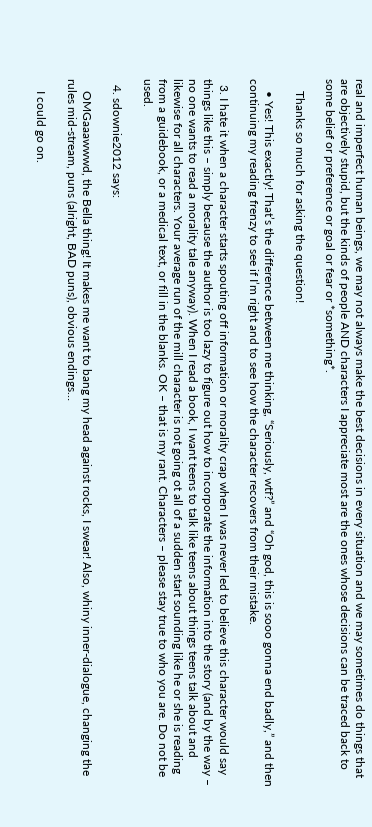real and imperfect human beings, we may not always make the best decisions in every situation and we may sometimes do things that are objectively stupid, but the kinds of people AND characters I appreciate most are the ones whose decisions can be traced back to some belief or preference or goal or fear or *something*.

    Thanks so much for asking the question!

    • Yes! This exactly! That’s the difference between me thinking, “Seriously, wtf?” and “Oh god, this is sooo gonna end badly,” and then continuing my reading frenzy to see if I’m right and to see how the character recovers from their mistake.

  3. I hate it when a character starts spouting off information or morality crap when I was never led to believe this character would say things like this – simply because the author is too lazy to figure out how to incorporate the information into the story (and by the way – no one wants to read a morality tale anyway). When I read a book, I want teens to talk like teens about things teens talk about and likewise for all characters. Your average run of the mill character is not going ot all of a sudden start sounding like he or she is reading from a guidebook, or a medical text, or fill in the blanks. OK – that is my rant. Characters – please stay true to who you are. Do not be used.

  4. sdownie2012 says:

    OMGaaawwwd, the Bella thing! It makes me want to bang my head against rocks, I swear! Also, whiny inner-dialogue, changing the rules mid-stream, puns (alright, BAD puns), obvious endings…

    I could go on.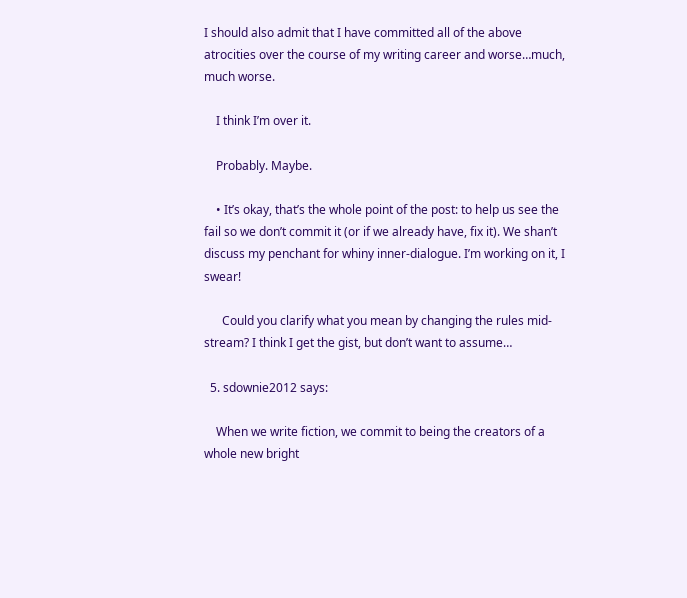I should also admit that I have committed all of the above atrocities over the course of my writing career and worse…much, much worse.

    I think I’m over it.

    Probably. Maybe.

    • It’s okay, that’s the whole point of the post: to help us see the fail so we don’t commit it (or if we already have, fix it). We shan’t discuss my penchant for whiny inner-dialogue. I’m working on it, I swear!

      Could you clarify what you mean by changing the rules mid-stream? I think I get the gist, but don’t want to assume…

  5. sdownie2012 says:

    When we write fiction, we commit to being the creators of a whole new bright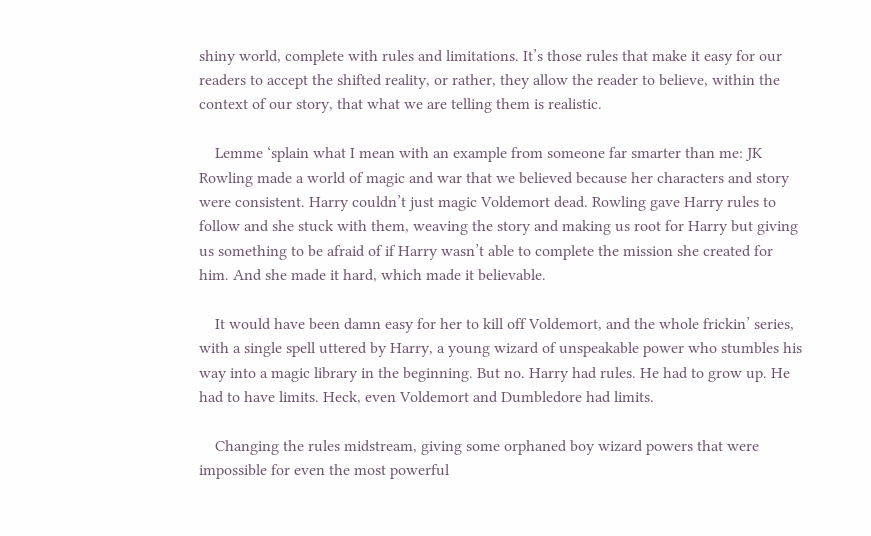shiny world, complete with rules and limitations. It’s those rules that make it easy for our readers to accept the shifted reality, or rather, they allow the reader to believe, within the context of our story, that what we are telling them is realistic.

    Lemme ‘splain what I mean with an example from someone far smarter than me: JK Rowling made a world of magic and war that we believed because her characters and story were consistent. Harry couldn’t just magic Voldemort dead. Rowling gave Harry rules to follow and she stuck with them, weaving the story and making us root for Harry but giving us something to be afraid of if Harry wasn’t able to complete the mission she created for him. And she made it hard, which made it believable.

    It would have been damn easy for her to kill off Voldemort, and the whole frickin’ series, with a single spell uttered by Harry, a young wizard of unspeakable power who stumbles his way into a magic library in the beginning. But no. Harry had rules. He had to grow up. He had to have limits. Heck, even Voldemort and Dumbledore had limits.

    Changing the rules midstream, giving some orphaned boy wizard powers that were impossible for even the most powerful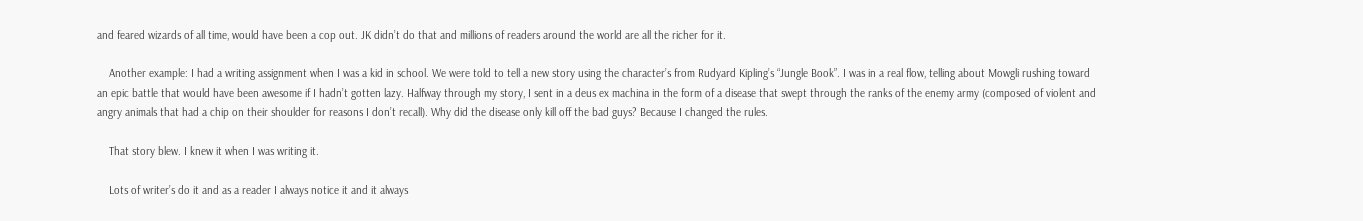and feared wizards of all time, would have been a cop out. JK didn’t do that and millions of readers around the world are all the richer for it.

    Another example: I had a writing assignment when I was a kid in school. We were told to tell a new story using the character’s from Rudyard Kipling’s “Jungle Book”. I was in a real flow, telling about Mowgli rushing toward an epic battle that would have been awesome if I hadn’t gotten lazy. Halfway through my story, I sent in a deus ex machina in the form of a disease that swept through the ranks of the enemy army (composed of violent and angry animals that had a chip on their shoulder for reasons I don’t recall). Why did the disease only kill off the bad guys? Because I changed the rules.

    That story blew. I knew it when I was writing it.

    Lots of writer’s do it and as a reader I always notice it and it always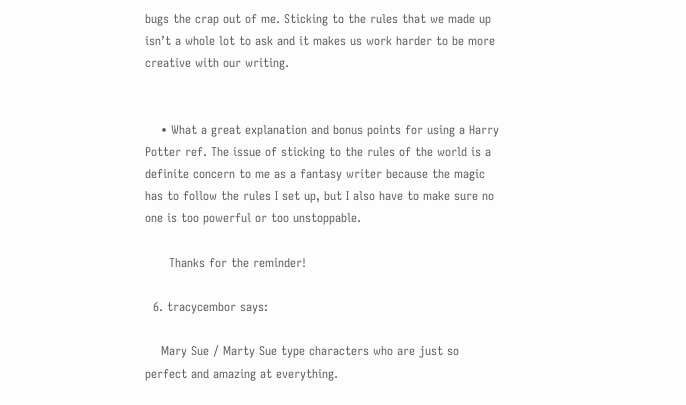bugs the crap out of me. Sticking to the rules that we made up isn’t a whole lot to ask and it makes us work harder to be more creative with our writing.


    • What a great explanation and bonus points for using a Harry Potter ref. The issue of sticking to the rules of the world is a definite concern to me as a fantasy writer because the magic has to follow the rules I set up, but I also have to make sure no one is too powerful or too unstoppable.

      Thanks for the reminder!

  6. tracycembor says:

    Mary Sue / Marty Sue type characters who are just so perfect and amazing at everything.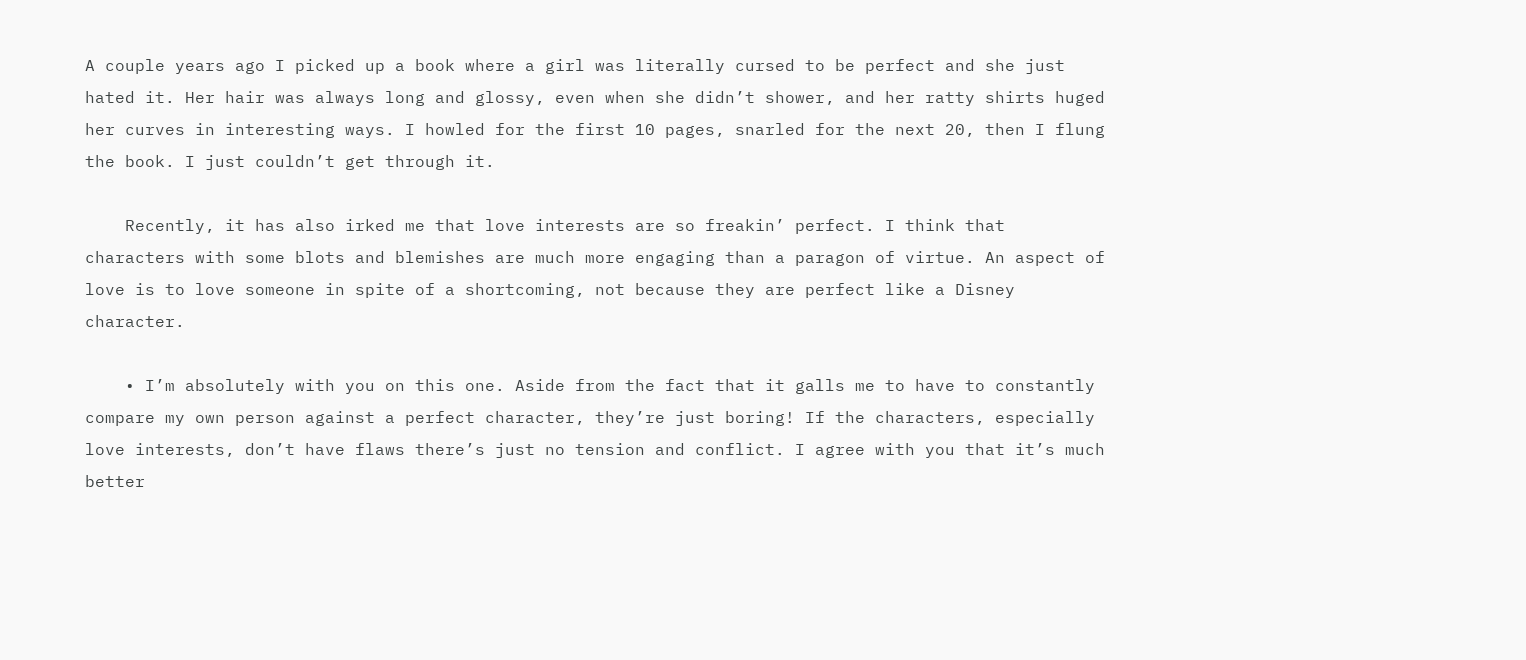A couple years ago I picked up a book where a girl was literally cursed to be perfect and she just hated it. Her hair was always long and glossy, even when she didn’t shower, and her ratty shirts huged her curves in interesting ways. I howled for the first 10 pages, snarled for the next 20, then I flung the book. I just couldn’t get through it.

    Recently, it has also irked me that love interests are so freakin’ perfect. I think that characters with some blots and blemishes are much more engaging than a paragon of virtue. An aspect of love is to love someone in spite of a shortcoming, not because they are perfect like a Disney character.

    • I’m absolutely with you on this one. Aside from the fact that it galls me to have to constantly compare my own person against a perfect character, they’re just boring! If the characters, especially love interests, don’t have flaws there’s just no tension and conflict. I agree with you that it’s much better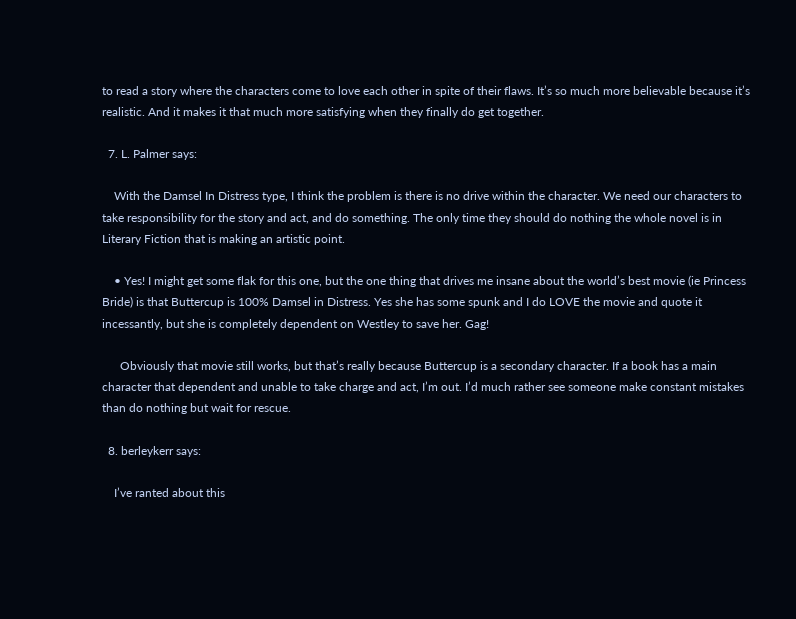to read a story where the characters come to love each other in spite of their flaws. It’s so much more believable because it’s realistic. And it makes it that much more satisfying when they finally do get together.

  7. L. Palmer says:

    With the Damsel In Distress type, I think the problem is there is no drive within the character. We need our characters to take responsibility for the story and act, and do something. The only time they should do nothing the whole novel is in Literary Fiction that is making an artistic point.

    • Yes! I might get some flak for this one, but the one thing that drives me insane about the world’s best movie (ie Princess Bride) is that Buttercup is 100% Damsel in Distress. Yes she has some spunk and I do LOVE the movie and quote it incessantly, but she is completely dependent on Westley to save her. Gag!

      Obviously that movie still works, but that’s really because Buttercup is a secondary character. If a book has a main character that dependent and unable to take charge and act, I’m out. I’d much rather see someone make constant mistakes than do nothing but wait for rescue.

  8. berleykerr says:

    I’ve ranted about this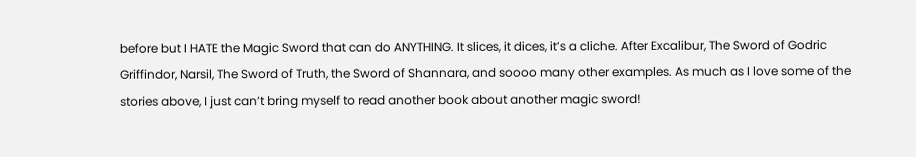before but I HATE the Magic Sword that can do ANYTHING. It slices, it dices, it’s a cliche. After Excalibur, The Sword of Godric Griffindor, Narsil, The Sword of Truth, the Sword of Shannara, and soooo many other examples. As much as I love some of the stories above, I just can’t bring myself to read another book about another magic sword!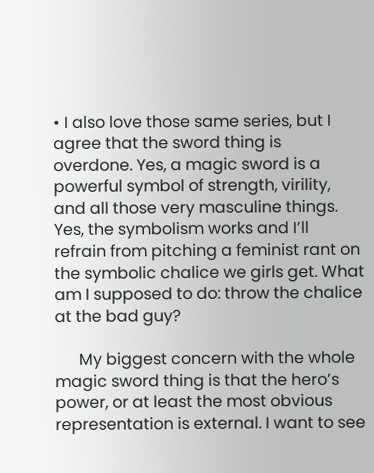• I also love those same series, but I agree that the sword thing is overdone. Yes, a magic sword is a powerful symbol of strength, virility, and all those very masculine things. Yes, the symbolism works and I’ll refrain from pitching a feminist rant on the symbolic chalice we girls get. What am I supposed to do: throw the chalice at the bad guy?

      My biggest concern with the whole magic sword thing is that the hero’s power, or at least the most obvious representation is external. I want to see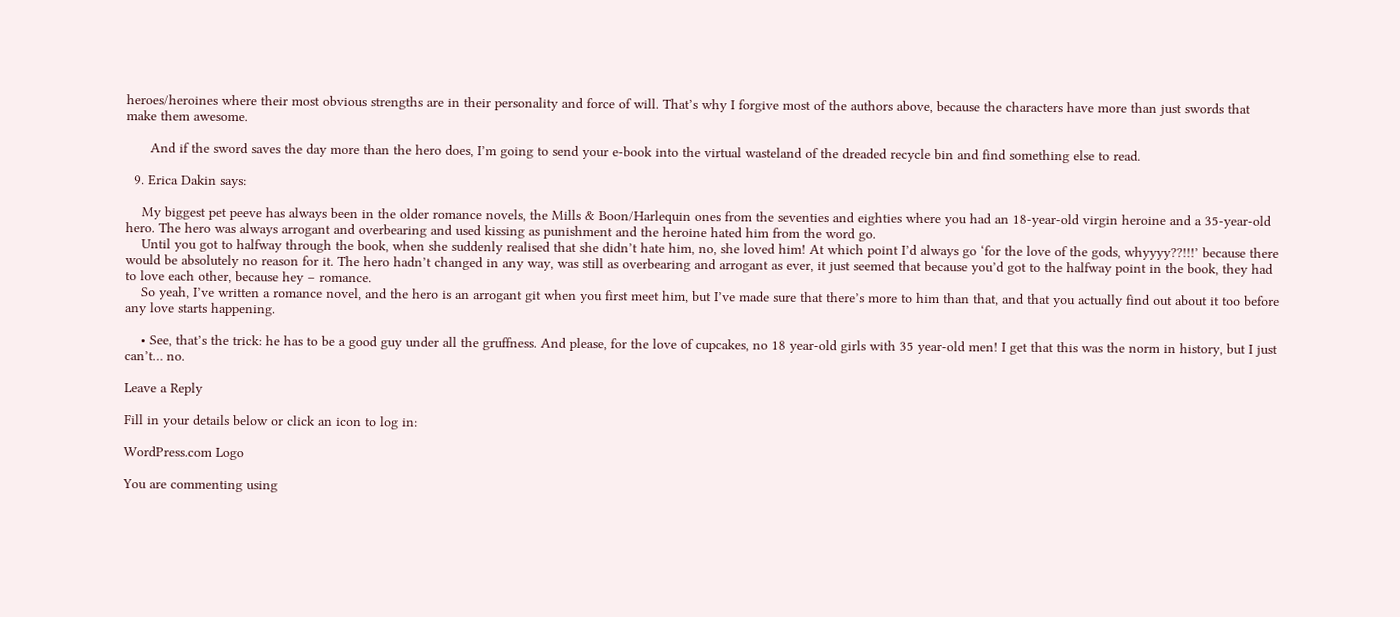heroes/heroines where their most obvious strengths are in their personality and force of will. That’s why I forgive most of the authors above, because the characters have more than just swords that make them awesome.

      And if the sword saves the day more than the hero does, I’m going to send your e-book into the virtual wasteland of the dreaded recycle bin and find something else to read.

  9. Erica Dakin says:

    My biggest pet peeve has always been in the older romance novels, the Mills & Boon/Harlequin ones from the seventies and eighties where you had an 18-year-old virgin heroine and a 35-year-old hero. The hero was always arrogant and overbearing and used kissing as punishment and the heroine hated him from the word go.
    Until you got to halfway through the book, when she suddenly realised that she didn’t hate him, no, she loved him! At which point I’d always go ‘for the love of the gods, whyyyy??!!!’ because there would be absolutely no reason for it. The hero hadn’t changed in any way, was still as overbearing and arrogant as ever, it just seemed that because you’d got to the halfway point in the book, they had to love each other, because hey – romance.
    So yeah, I’ve written a romance novel, and the hero is an arrogant git when you first meet him, but I’ve made sure that there’s more to him than that, and that you actually find out about it too before any love starts happening.

    • See, that’s the trick: he has to be a good guy under all the gruffness. And please, for the love of cupcakes, no 18 year-old girls with 35 year-old men! I get that this was the norm in history, but I just can’t… no.

Leave a Reply

Fill in your details below or click an icon to log in:

WordPress.com Logo

You are commenting using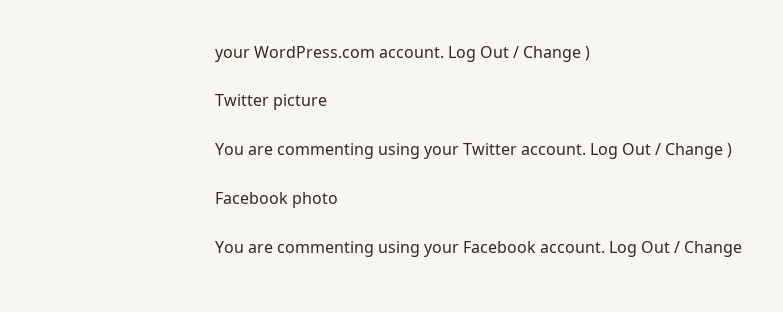your WordPress.com account. Log Out / Change )

Twitter picture

You are commenting using your Twitter account. Log Out / Change )

Facebook photo

You are commenting using your Facebook account. Log Out / Change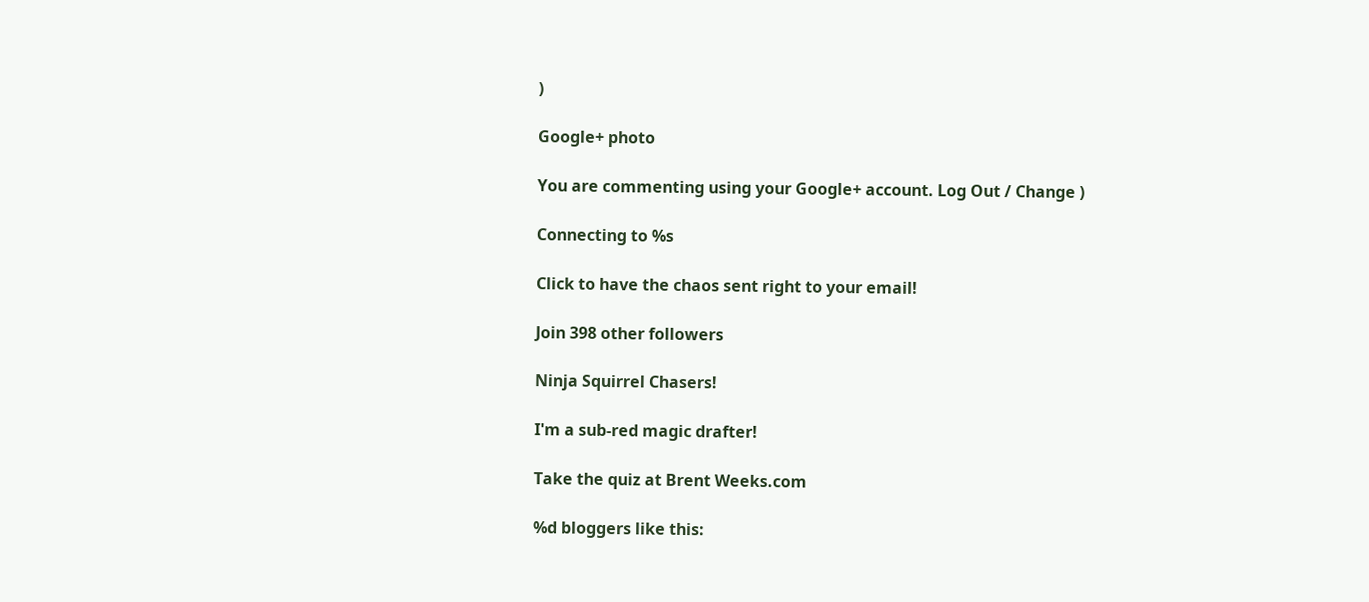)

Google+ photo

You are commenting using your Google+ account. Log Out / Change )

Connecting to %s

Click to have the chaos sent right to your email!

Join 398 other followers

Ninja Squirrel Chasers!

I'm a sub-red magic drafter!

Take the quiz at Brent Weeks.com

%d bloggers like this: